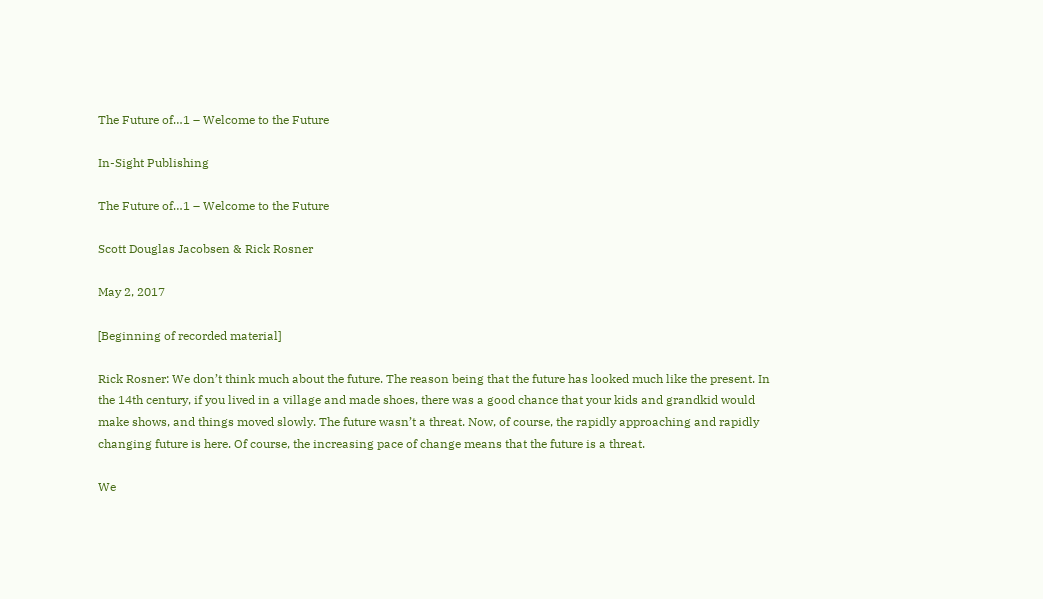The Future of…1 – Welcome to the Future

In-Sight Publishing

The Future of…1 – Welcome to the Future

Scott Douglas Jacobsen & Rick Rosner

May 2, 2017

[Beginning of recorded material]

Rick Rosner: We don’t think much about the future. The reason being that the future has looked much like the present. In the 14th century, if you lived in a village and made shoes, there was a good chance that your kids and grandkid would make shows, and things moved slowly. The future wasn’t a threat. Now, of course, the rapidly approaching and rapidly changing future is here. Of course, the increasing pace of change means that the future is a threat.

We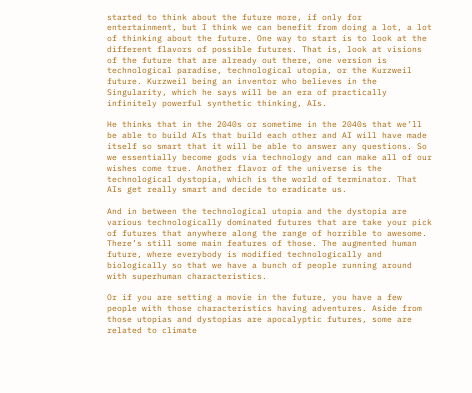started to think about the future more, if only for entertainment, but I think we can benefit from doing a lot, a lot of thinking about the future. One way to start is to look at the different flavors of possible futures. That is, look at visions of the future that are already out there, one version is technological paradise, technological utopia, or the Kurzweil future. Kurzweil being an inventor who believes in the Singularity, which he says will be an era of practically infinitely powerful synthetic thinking, AIs.

He thinks that in the 2040s or sometime in the 2040s that we’ll be able to build AIs that build each other and AI will have made itself so smart that it will be able to answer any questions. So we essentially become gods via technology and can make all of our wishes come true. Another flavor of the universe is the technological dystopia, which is the world of terminator. That AIs get really smart and decide to eradicate us.

And in between the technological utopia and the dystopia are various technologically dominated futures that are take your pick of futures that anywhere along the range of horrible to awesome. There’s still some main features of those. The augmented human future, where everybody is modified technologically and biologically so that we have a bunch of people running around with superhuman characteristics.

Or if you are setting a movie in the future, you have a few people with those characteristics having adventures. Aside from those utopias and dystopias are apocalyptic futures, some are related to climate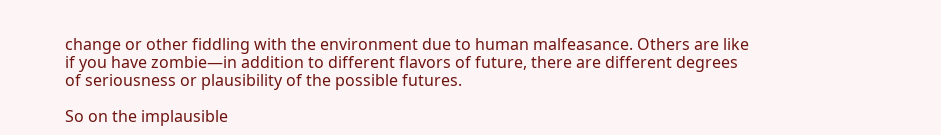change or other fiddling with the environment due to human malfeasance. Others are like if you have zombie—in addition to different flavors of future, there are different degrees of seriousness or plausibility of the possible futures.

So on the implausible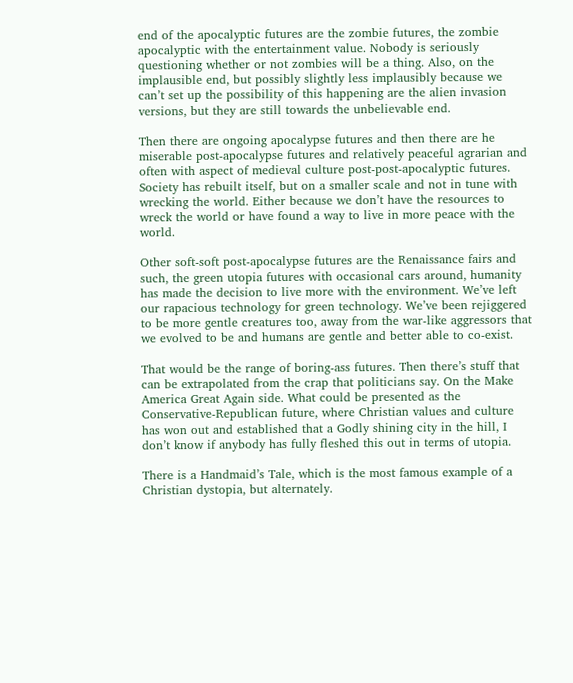end of the apocalyptic futures are the zombie futures, the zombie apocalyptic with the entertainment value. Nobody is seriously questioning whether or not zombies will be a thing. Also, on the implausible end, but possibly slightly less implausibly because we can’t set up the possibility of this happening are the alien invasion versions, but they are still towards the unbelievable end.

Then there are ongoing apocalypse futures and then there are he miserable post-apocalypse futures and relatively peaceful agrarian and often with aspect of medieval culture post-post-apocalyptic futures. Society has rebuilt itself, but on a smaller scale and not in tune with wrecking the world. Either because we don’t have the resources to wreck the world or have found a way to live in more peace with the world.

Other soft-soft post-apocalypse futures are the Renaissance fairs and such, the green utopia futures with occasional cars around, humanity has made the decision to live more with the environment. We’ve left our rapacious technology for green technology. We’ve been rejiggered to be more gentle creatures too, away from the war-like aggressors that we evolved to be and humans are gentle and better able to co-exist.

That would be the range of boring-ass futures. Then there’s stuff that can be extrapolated from the crap that politicians say. On the Make America Great Again side. What could be presented as the Conservative-Republican future, where Christian values and culture has won out and established that a Godly shining city in the hill, I don’t know if anybody has fully fleshed this out in terms of utopia.

There is a Handmaid’s Tale, which is the most famous example of a Christian dystopia, but alternately.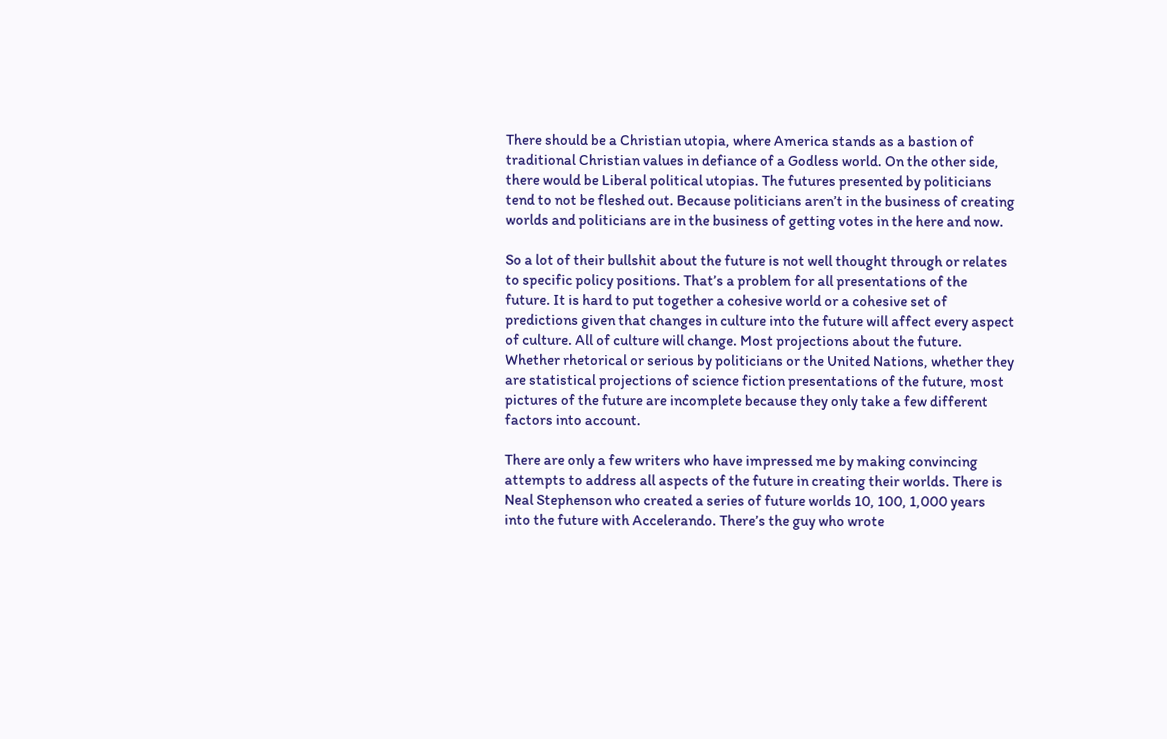There should be a Christian utopia, where America stands as a bastion of traditional Christian values in defiance of a Godless world. On the other side, there would be Liberal political utopias. The futures presented by politicians tend to not be fleshed out. Because politicians aren’t in the business of creating worlds and politicians are in the business of getting votes in the here and now.

So a lot of their bullshit about the future is not well thought through or relates to specific policy positions. That’s a problem for all presentations of the future. It is hard to put together a cohesive world or a cohesive set of predictions given that changes in culture into the future will affect every aspect of culture. All of culture will change. Most projections about the future. Whether rhetorical or serious by politicians or the United Nations, whether they are statistical projections of science fiction presentations of the future, most pictures of the future are incomplete because they only take a few different factors into account.

There are only a few writers who have impressed me by making convincing attempts to address all aspects of the future in creating their worlds. There is Neal Stephenson who created a series of future worlds 10, 100, 1,000 years into the future with Accelerando. There’s the guy who wrote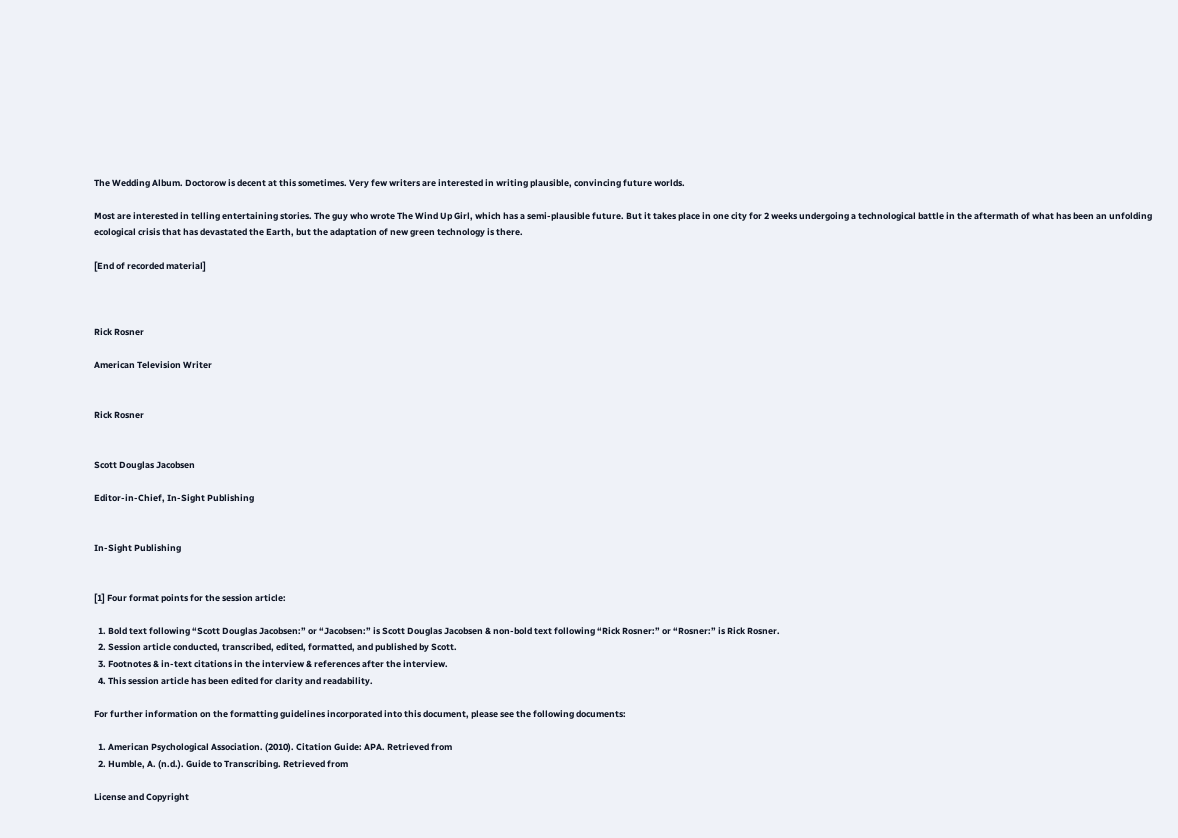The Wedding Album. Doctorow is decent at this sometimes. Very few writers are interested in writing plausible, convincing future worlds.

Most are interested in telling entertaining stories. The guy who wrote The Wind Up Girl, which has a semi-plausible future. But it takes place in one city for 2 weeks undergoing a technological battle in the aftermath of what has been an unfolding ecological crisis that has devastated the Earth, but the adaptation of new green technology is there.

[End of recorded material]



Rick Rosner

American Television Writer


Rick Rosner


Scott Douglas Jacobsen

Editor-in-Chief, In-Sight Publishing


In-Sight Publishing


[1] Four format points for the session article:

  1. Bold text following “Scott Douglas Jacobsen:” or “Jacobsen:” is Scott Douglas Jacobsen & non-bold text following “Rick Rosner:” or “Rosner:” is Rick Rosner.
  2. Session article conducted, transcribed, edited, formatted, and published by Scott.
  3. Footnotes & in-text citations in the interview & references after the interview.
  4. This session article has been edited for clarity and readability.

For further information on the formatting guidelines incorporated into this document, please see the following documents:

  1. American Psychological Association. (2010). Citation Guide: APA. Retrieved from
  2. Humble, A. (n.d.). Guide to Transcribing. Retrieved from

License and Copyright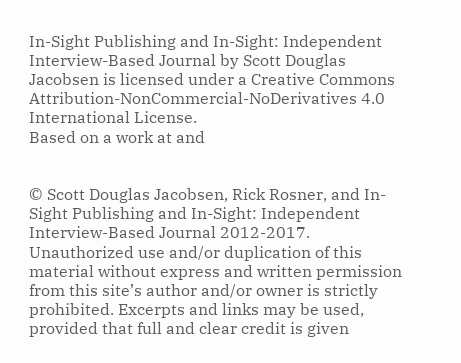In-Sight Publishing and In-Sight: Independent Interview-Based Journal by Scott Douglas Jacobsen is licensed under a Creative Commons Attribution-NonCommercial-NoDerivatives 4.0 International License.
Based on a work at and


© Scott Douglas Jacobsen, Rick Rosner, and In-Sight Publishing and In-Sight: Independent Interview-Based Journal 2012-2017. Unauthorized use and/or duplication of this material without express and written permission from this site’s author and/or owner is strictly prohibited. Excerpts and links may be used, provided that full and clear credit is given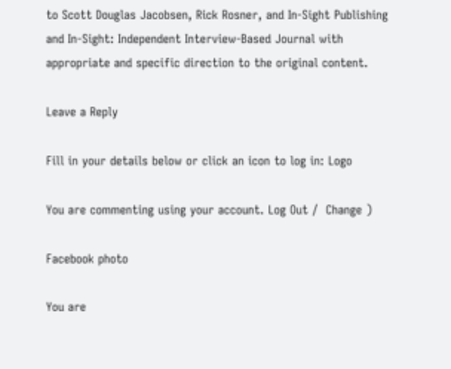to Scott Douglas Jacobsen, Rick Rosner, and In-Sight Publishing and In-Sight: Independent Interview-Based Journal with appropriate and specific direction to the original content.

Leave a Reply

Fill in your details below or click an icon to log in: Logo

You are commenting using your account. Log Out /  Change )

Facebook photo

You are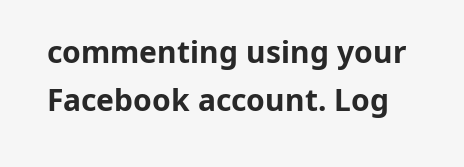commenting using your Facebook account. Log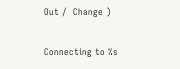Out /  Change )

Connecting to %s